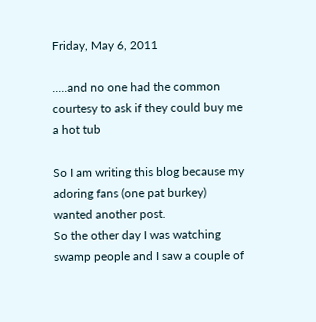Friday, May 6, 2011

.....and no one had the common courtesy to ask if they could buy me a hot tub

So I am writing this blog because my adoring fans (one pat burkey) wanted another post.
So the other day I was watching swamp people and I saw a couple of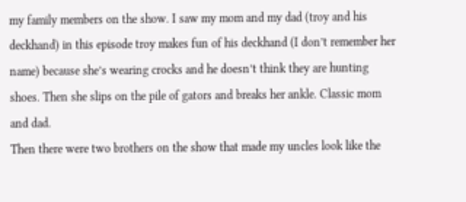my family members on the show. I saw my mom and my dad (troy and his deckhand) in this episode troy makes fun of his deckhand (I don’t remember her name) because she’s wearing crocks and he doesn’t think they are hunting shoes. Then she slips on the pile of gators and breaks her ankle. Classic mom and dad.
Then there were two brothers on the show that made my uncles look like the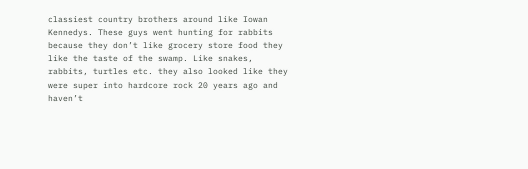classiest country brothers around like Iowan Kennedys. These guys went hunting for rabbits because they don’t like grocery store food they like the taste of the swamp. Like snakes, rabbits, turtles etc. they also looked like they were super into hardcore rock 20 years ago and haven’t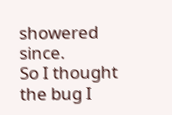showered since.
So I thought the bug I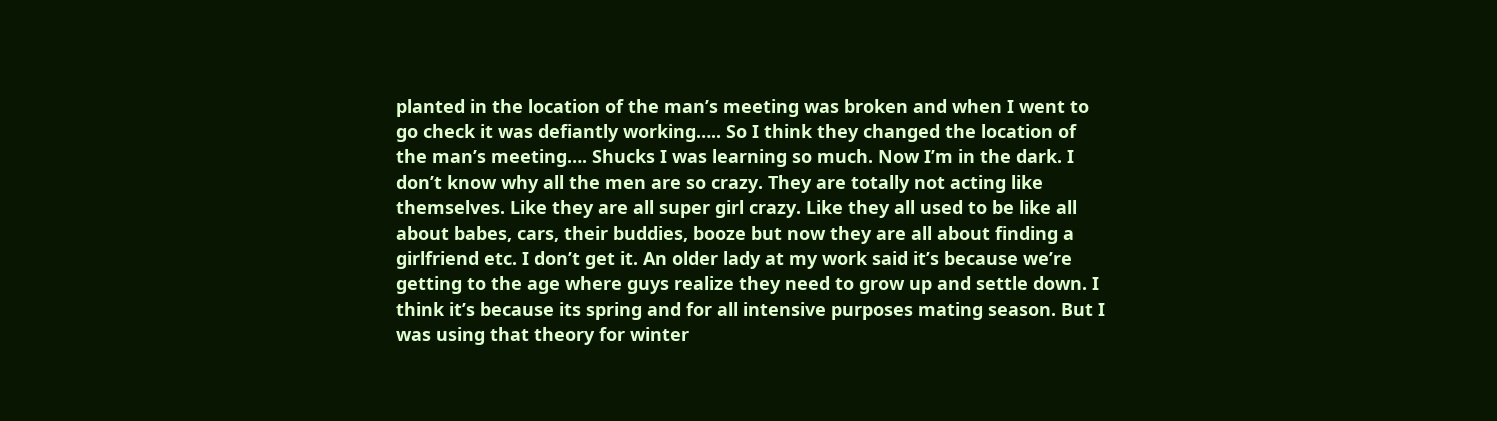planted in the location of the man’s meeting was broken and when I went to go check it was defiantly working….. So I think they changed the location of the man’s meeting…. Shucks I was learning so much. Now I’m in the dark. I don’t know why all the men are so crazy. They are totally not acting like themselves. Like they are all super girl crazy. Like they all used to be like all about babes, cars, their buddies, booze but now they are all about finding a girlfriend etc. I don’t get it. An older lady at my work said it’s because we’re getting to the age where guys realize they need to grow up and settle down. I think it’s because its spring and for all intensive purposes mating season. But I was using that theory for winter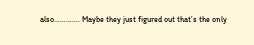also…………. Maybe they just figured out that’s the only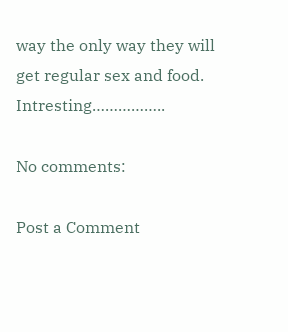way the only way they will get regular sex and food. Intresting……………..

No comments:

Post a Comment